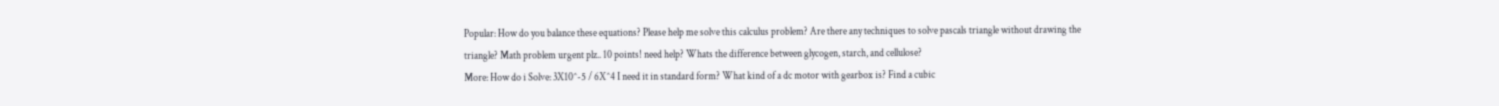Popular: How do you balance these equations? Please help me solve this calculus problem? Are there any techniques to solve pascals triangle without drawing the triangle? Math problem urgent plz.. 10 points! need help? Whats the difference between glycogen, starch, and cellulose?
More: How do i Solve: 3X10^-5 / 6X^4 I need it in standard form? What kind of a dc motor with gearbox is? Find a cubic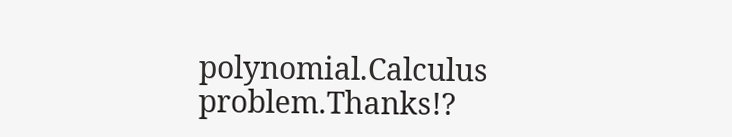polynomial.Calculus problem.Thanks!?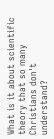What is it about scientific theory that so many Christians don't understand?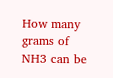How many grams of NH3 can be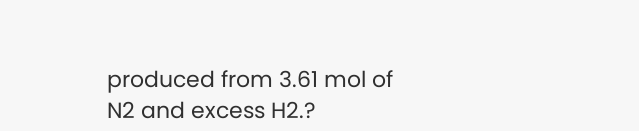produced from 3.61 mol of N2 and excess H2.?